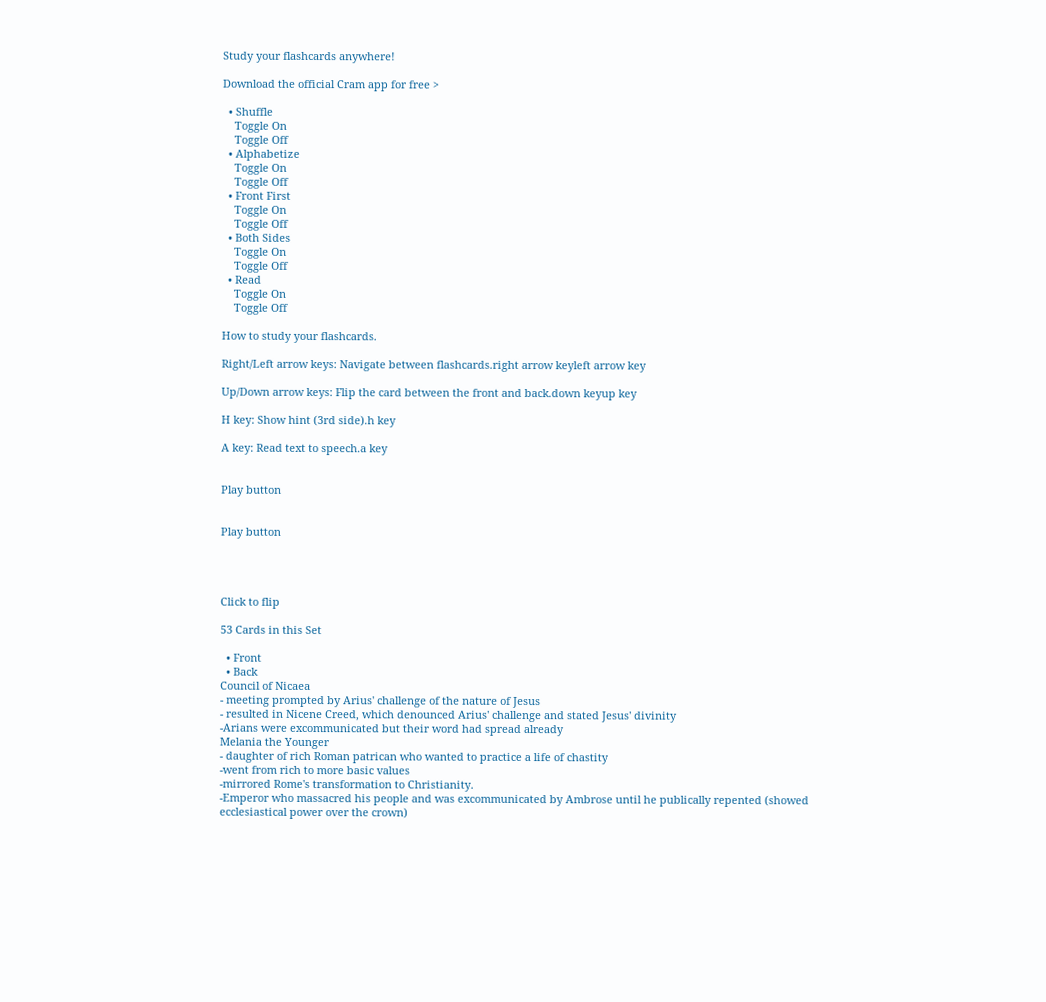Study your flashcards anywhere!

Download the official Cram app for free >

  • Shuffle
    Toggle On
    Toggle Off
  • Alphabetize
    Toggle On
    Toggle Off
  • Front First
    Toggle On
    Toggle Off
  • Both Sides
    Toggle On
    Toggle Off
  • Read
    Toggle On
    Toggle Off

How to study your flashcards.

Right/Left arrow keys: Navigate between flashcards.right arrow keyleft arrow key

Up/Down arrow keys: Flip the card between the front and back.down keyup key

H key: Show hint (3rd side).h key

A key: Read text to speech.a key


Play button


Play button




Click to flip

53 Cards in this Set

  • Front
  • Back
Council of Nicaea
- meeting prompted by Arius' challenge of the nature of Jesus
- resulted in Nicene Creed, which denounced Arius' challenge and stated Jesus' divinity
-Arians were excommunicated but their word had spread already
Melania the Younger
- daughter of rich Roman patrican who wanted to practice a life of chastity
-went from rich to more basic values
-mirrored Rome's transformation to Christianity.
-Emperor who massacred his people and was excommunicated by Ambrose until he publically repented (showed ecclesiastical power over the crown)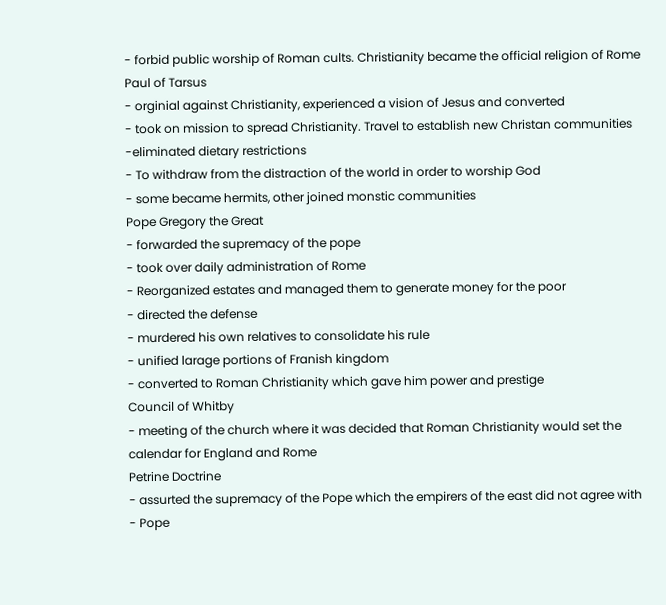- forbid public worship of Roman cults. Christianity became the official religion of Rome
Paul of Tarsus
- orginial against Christianity, experienced a vision of Jesus and converted
- took on mission to spread Christianity. Travel to establish new Christan communities
-eliminated dietary restrictions
- To withdraw from the distraction of the world in order to worship God
- some became hermits, other joined monstic communities
Pope Gregory the Great
- forwarded the supremacy of the pope
- took over daily administration of Rome
- Reorganized estates and managed them to generate money for the poor
- directed the defense
- murdered his own relatives to consolidate his rule
- unified larage portions of Franish kingdom
- converted to Roman Christianity which gave him power and prestige
Council of Whitby
- meeting of the church where it was decided that Roman Christianity would set the calendar for England and Rome
Petrine Doctrine
- assurted the supremacy of the Pope which the empirers of the east did not agree with
- Pope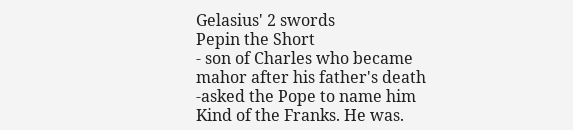Gelasius' 2 swords
Pepin the Short
- son of Charles who became mahor after his father's death
-asked the Pope to name him Kind of the Franks. He was.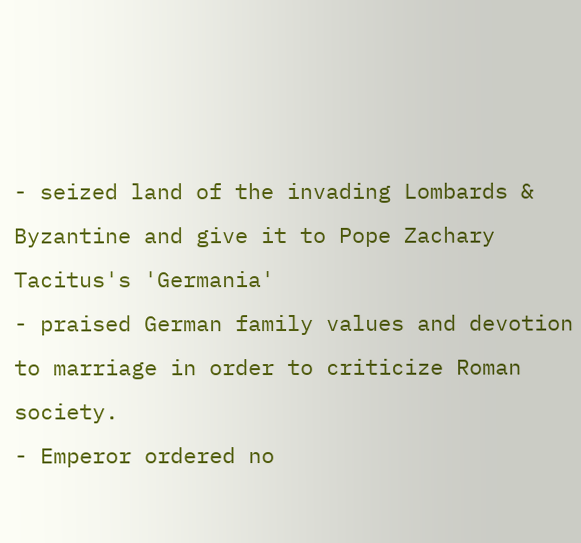- seized land of the invading Lombards & Byzantine and give it to Pope Zachary
Tacitus's 'Germania'
- praised German family values and devotion to marriage in order to criticize Roman society.
- Emperor ordered no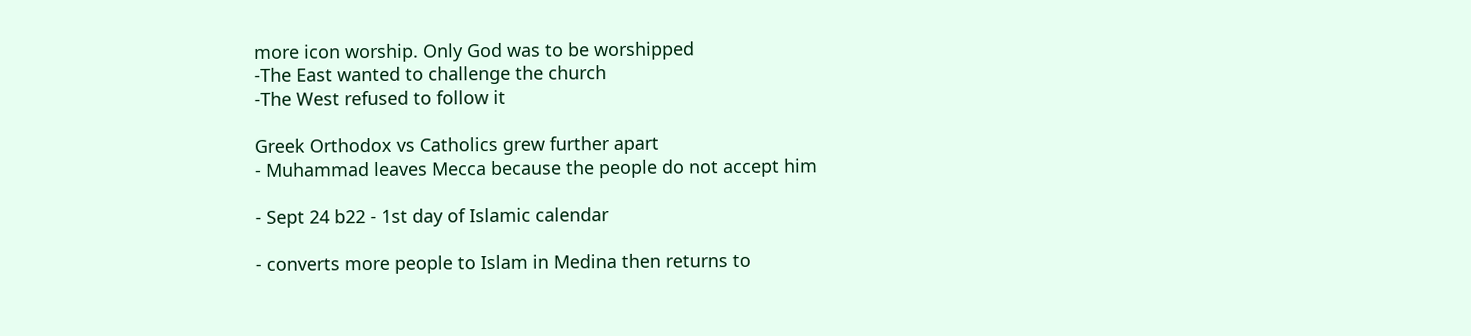more icon worship. Only God was to be worshipped
-The East wanted to challenge the church
-The West refused to follow it

Greek Orthodox vs Catholics grew further apart
- Muhammad leaves Mecca because the people do not accept him

- Sept 24 b22 - 1st day of Islamic calendar

- converts more people to Islam in Medina then returns to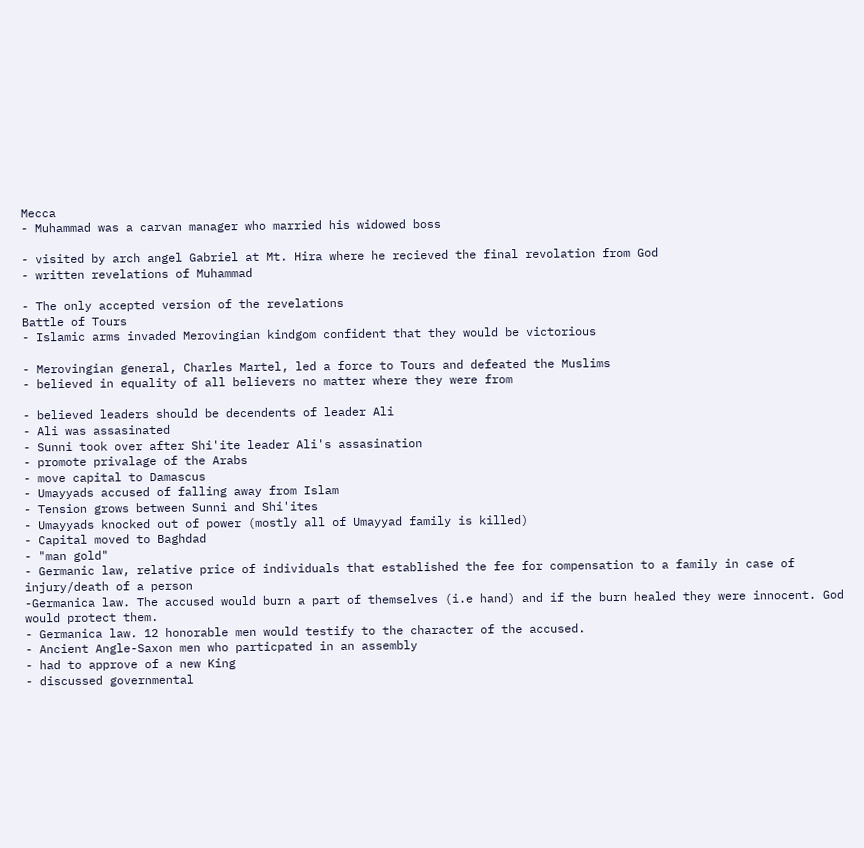Mecca
- Muhammad was a carvan manager who married his widowed boss

- visited by arch angel Gabriel at Mt. Hira where he recieved the final revolation from God
- written revelations of Muhammad

- The only accepted version of the revelations
Battle of Tours
- Islamic arms invaded Merovingian kindgom confident that they would be victorious

- Merovingian general, Charles Martel, led a force to Tours and defeated the Muslims
- believed in equality of all believers no matter where they were from

- believed leaders should be decendents of leader Ali
- Ali was assasinated
- Sunni took over after Shi'ite leader Ali's assasination
- promote privalage of the Arabs
- move capital to Damascus
- Umayyads accused of falling away from Islam
- Tension grows between Sunni and Shi'ites
- Umayyads knocked out of power (mostly all of Umayyad family is killed)
- Capital moved to Baghdad
- "man gold"
- Germanic law, relative price of individuals that established the fee for compensation to a family in case of injury/death of a person
-Germanica law. The accused would burn a part of themselves (i.e hand) and if the burn healed they were innocent. God would protect them.
- Germanica law. 12 honorable men would testify to the character of the accused.
- Ancient Angle-Saxon men who particpated in an assembly
- had to approve of a new King
- discussed governmental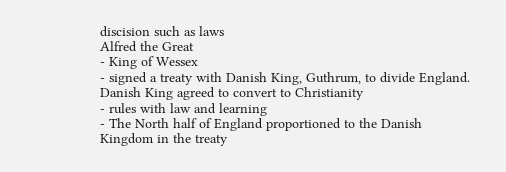discision such as laws
Alfred the Great
- King of Wessex
- signed a treaty with Danish King, Guthrum, to divide England. Danish King agreed to convert to Christianity
- rules with law and learning
- The North half of England proportioned to the Danish Kingdom in the treaty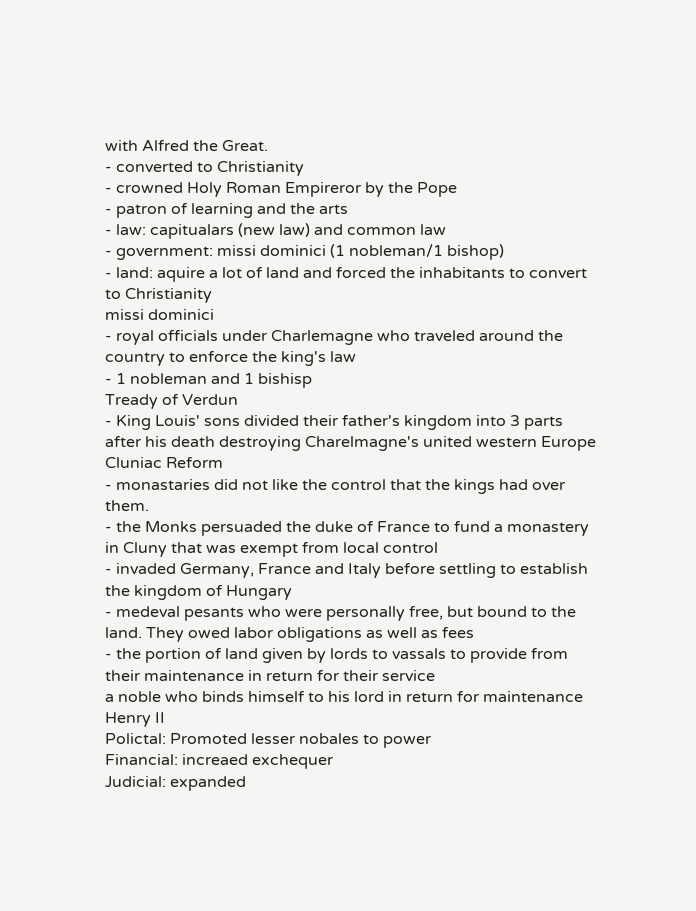with Alfred the Great.
- converted to Christianity
- crowned Holy Roman Empireror by the Pope
- patron of learning and the arts
- law: capitualars (new law) and common law
- government: missi dominici (1 nobleman/1 bishop)
- land: aquire a lot of land and forced the inhabitants to convert to Christianity
missi dominici
- royal officials under Charlemagne who traveled around the country to enforce the king's law
- 1 nobleman and 1 bishisp
Tready of Verdun
- King Louis' sons divided their father's kingdom into 3 parts after his death destroying Charelmagne's united western Europe
Cluniac Reform
- monastaries did not like the control that the kings had over them.
- the Monks persuaded the duke of France to fund a monastery in Cluny that was exempt from local control
- invaded Germany, France and Italy before settling to establish the kingdom of Hungary
- medeval pesants who were personally free, but bound to the land. They owed labor obligations as well as fees
- the portion of land given by lords to vassals to provide from their maintenance in return for their service
a noble who binds himself to his lord in return for maintenance
Henry II
Polictal: Promoted lesser nobales to power
Financial: increaed exchequer
Judicial: expanded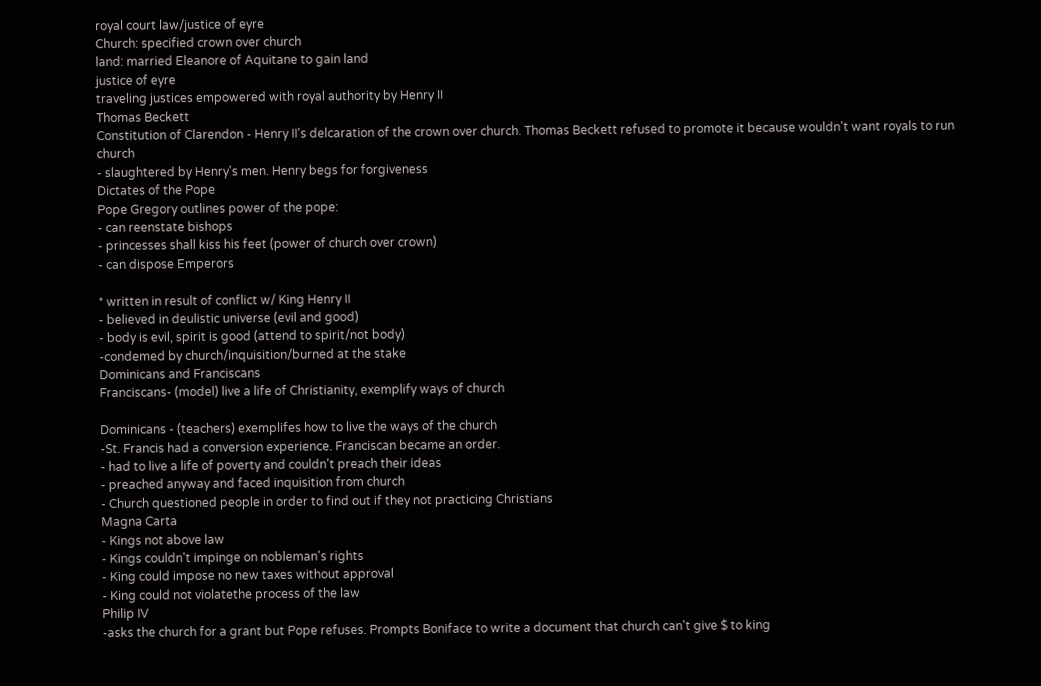royal court law/justice of eyre
Church: specified crown over church
land: married Eleanore of Aquitane to gain land
justice of eyre
traveling justices empowered with royal authority by Henry II
Thomas Beckett
Constitution of Clarendon - Henry II's delcaration of the crown over church. Thomas Beckett refused to promote it because wouldn't want royals to run church
- slaughtered by Henry's men. Henry begs for forgiveness
Dictates of the Pope
Pope Gregory outlines power of the pope:
- can reenstate bishops
- princesses shall kiss his feet (power of church over crown)
- can dispose Emperors

* written in result of conflict w/ King Henry II
- believed in deulistic universe (evil and good)
- body is evil, spirit is good (attend to spirit/not body)
-condemed by church/inquisition/burned at the stake
Dominicans and Franciscans
Franciscans- (model) live a life of Christianity, exemplify ways of church

Dominicans - (teachers) exemplifes how to live the ways of the church
-St. Francis had a conversion experience. Franciscan became an order.
- had to live a life of poverty and couldn't preach their ideas
- preached anyway and faced inquisition from church
- Church questioned people in order to find out if they not practicing Christians
Magna Carta
- Kings not above law
- Kings couldn't impinge on nobleman's rights
- King could impose no new taxes without approval
- King could not violatethe process of the law
Philip IV
-asks the church for a grant but Pope refuses. Prompts Boniface to write a document that church can't give $ to king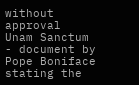without approval
Unam Sanctum
- document by Pope Boniface stating the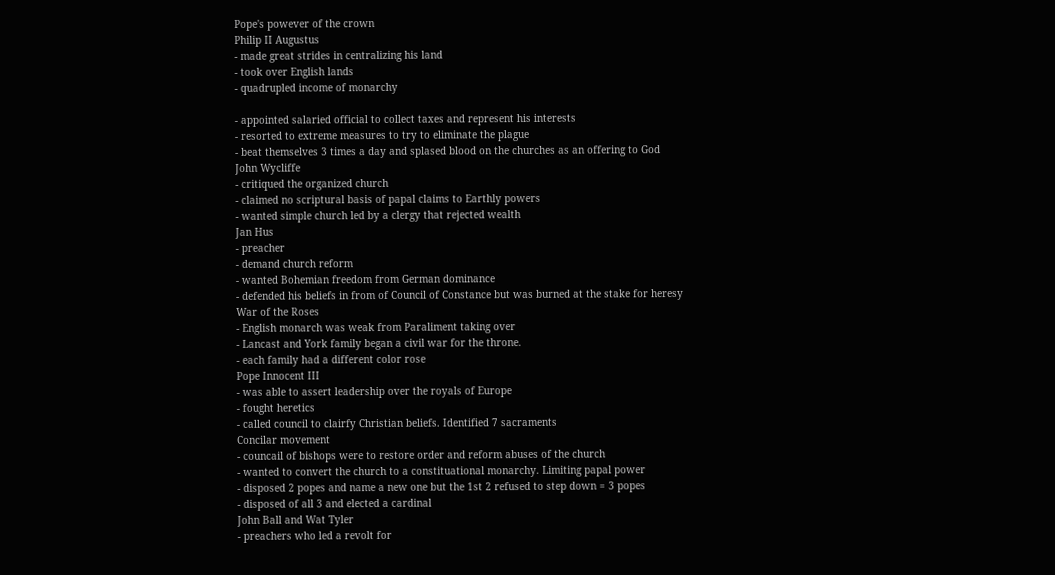Pope's powever of the crown
Philip II Augustus
- made great strides in centralizing his land
- took over English lands
- quadrupled income of monarchy

- appointed salaried official to collect taxes and represent his interests
- resorted to extreme measures to try to eliminate the plague
- beat themselves 3 times a day and splased blood on the churches as an offering to God
John Wycliffe
- critiqued the organized church
- claimed no scriptural basis of papal claims to Earthly powers
- wanted simple church led by a clergy that rejected wealth
Jan Hus
- preacher
- demand church reform
- wanted Bohemian freedom from German dominance
- defended his beliefs in from of Council of Constance but was burned at the stake for heresy
War of the Roses
- English monarch was weak from Paraliment taking over
- Lancast and York family began a civil war for the throne.
- each family had a different color rose
Pope Innocent III
- was able to assert leadership over the royals of Europe
- fought heretics
- called council to clairfy Christian beliefs. Identified 7 sacraments
Concilar movement
- councail of bishops were to restore order and reform abuses of the church
- wanted to convert the church to a constituational monarchy. Limiting papal power
- disposed 2 popes and name a new one but the 1st 2 refused to step down = 3 popes
- disposed of all 3 and elected a cardinal
John Ball and Wat Tyler
- preachers who led a revolt for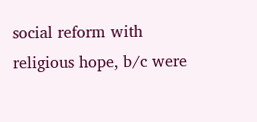social reform with religious hope, b/c were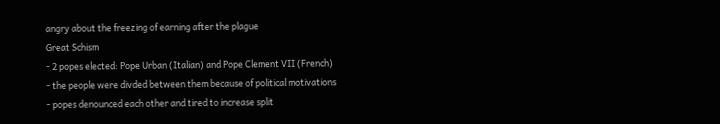angry about the freezing of earning after the plague
Great Schism
- 2 popes elected: Pope Urban (Italian) and Pope Clement VII (French)
- the people were divded between them because of political motivations
- popes denounced each other and tired to increase split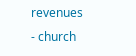revenues
- church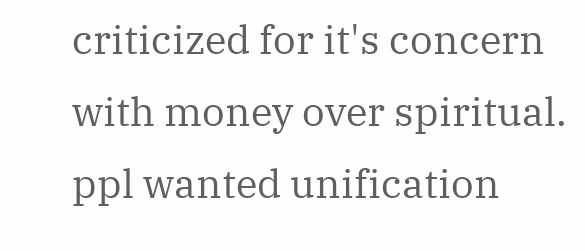criticized for it's concern with money over spiritual. ppl wanted unification